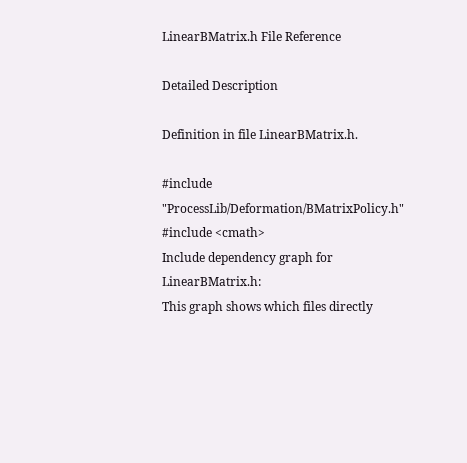LinearBMatrix.h File Reference

Detailed Description

Definition in file LinearBMatrix.h.

#include "ProcessLib/Deformation/BMatrixPolicy.h"
#include <cmath>
Include dependency graph for LinearBMatrix.h:
This graph shows which files directly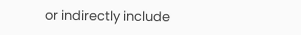or indirectly include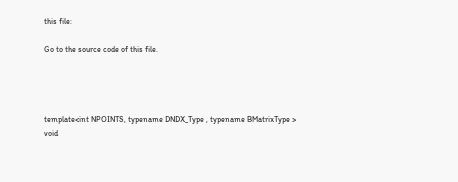this file:

Go to the source code of this file.




template<int NPOINTS, typename DNDX_Type , typename BMatrixType >
void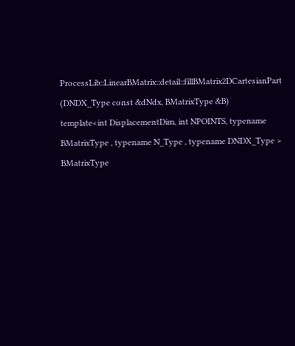ProcessLib::LinearBMatrix::detail::fillBMatrix2DCartesianPart (DNDX_Type const &dNdx, BMatrixType &B)
template<int DisplacementDim, int NPOINTS, typename BMatrixType , typename N_Type , typename DNDX_Type >
BMatrixType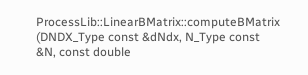ProcessLib::LinearBMatrix::computeBMatrix (DNDX_Type const &dNdx, N_Type const &N, const double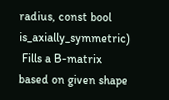radius, const bool is_axially_symmetric)
 Fills a B-matrix based on given shape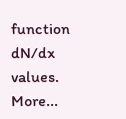function dN/dx values. More...